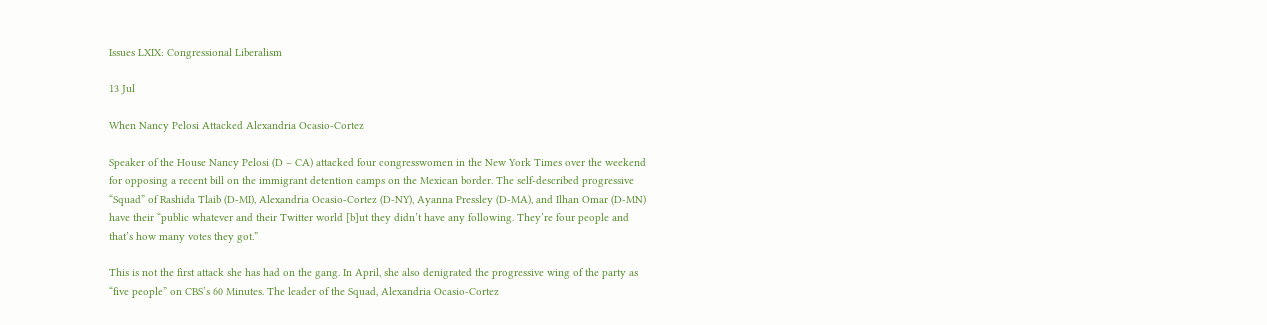Issues LXIX: Congressional Liberalism

13 Jul

When Nancy Pelosi Attacked Alexandria Ocasio-Cortez

Speaker of the House Nancy Pelosi (D – CA) attacked four congresswomen in the New York Times over the weekend for opposing a recent bill on the immigrant detention camps on the Mexican border. The self-described progressive “Squad” of Rashida Tlaib (D-MI), Alexandria Ocasio-Cortez (D-NY), Ayanna Pressley (D-MA), and Ilhan Omar (D-MN) have their “public whatever and their Twitter world [b]ut they didn’t have any following. They’re four people and that’s how many votes they got.”

This is not the first attack she has had on the gang. In April, she also denigrated the progressive wing of the party as “five people” on CBS’s 60 Minutes. The leader of the Squad, Alexandria Ocasio-Cortez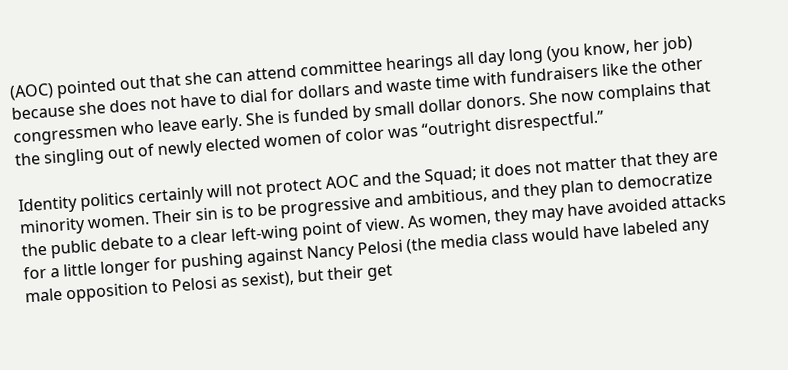(AOC) pointed out that she can attend committee hearings all day long (you know, her job) because she does not have to dial for dollars and waste time with fundraisers like the other congressmen who leave early. She is funded by small dollar donors. She now complains that the singling out of newly elected women of color was “outright disrespectful.”

Identity politics certainly will not protect AOC and the Squad; it does not matter that they are minority women. Their sin is to be progressive and ambitious, and they plan to democratize the public debate to a clear left-wing point of view. As women, they may have avoided attacks for a little longer for pushing against Nancy Pelosi (the media class would have labeled any male opposition to Pelosi as sexist), but their get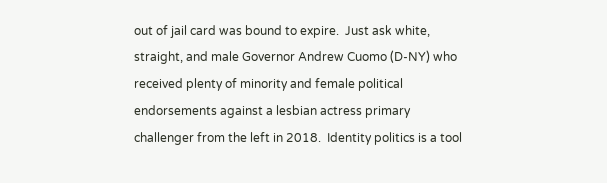out of jail card was bound to expire.  Just ask white, straight, and male Governor Andrew Cuomo (D-NY) who received plenty of minority and female political endorsements against a lesbian actress primary challenger from the left in 2018.  Identity politics is a tool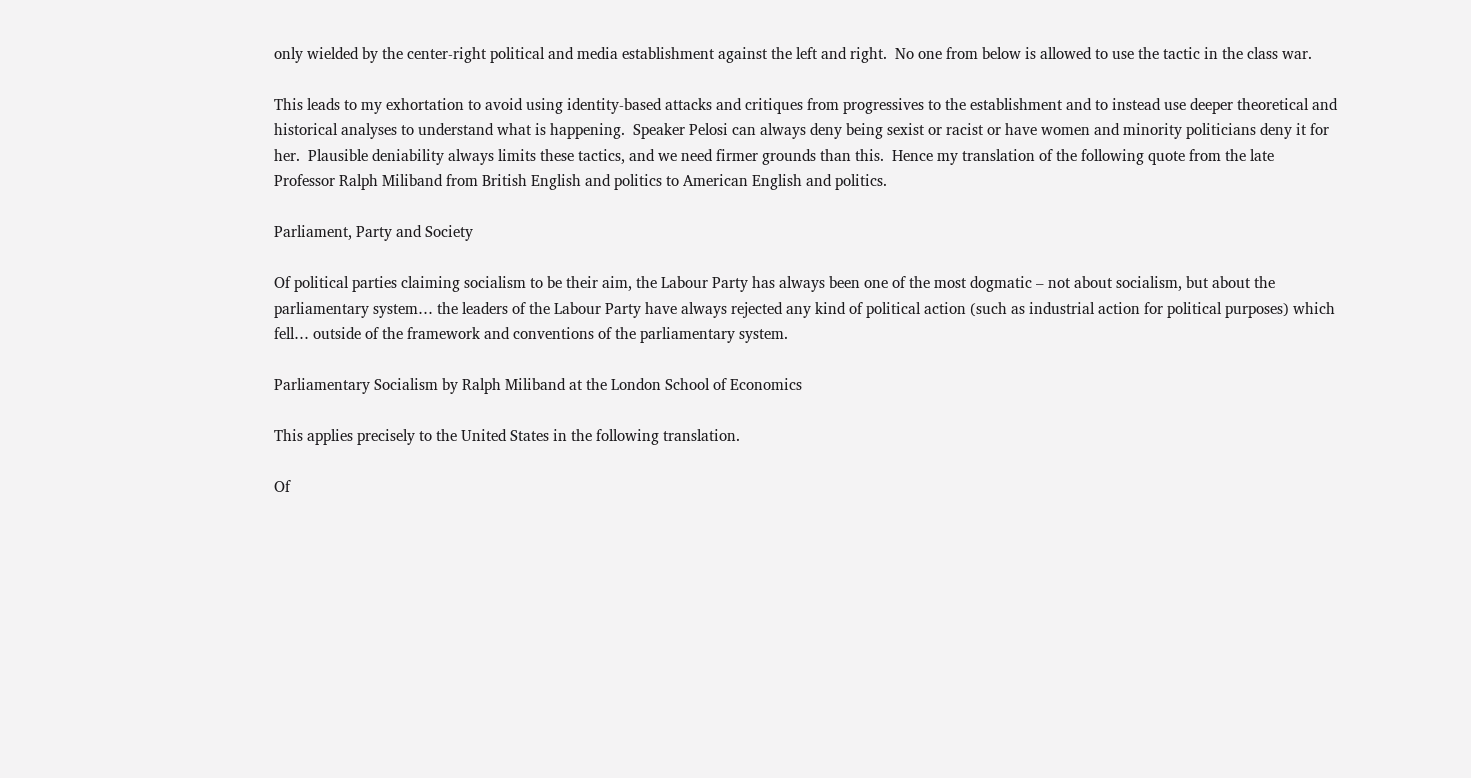only wielded by the center-right political and media establishment against the left and right.  No one from below is allowed to use the tactic in the class war.

This leads to my exhortation to avoid using identity-based attacks and critiques from progressives to the establishment and to instead use deeper theoretical and historical analyses to understand what is happening.  Speaker Pelosi can always deny being sexist or racist or have women and minority politicians deny it for her.  Plausible deniability always limits these tactics, and we need firmer grounds than this.  Hence my translation of the following quote from the late Professor Ralph Miliband from British English and politics to American English and politics.

Parliament, Party and Society

Of political parties claiming socialism to be their aim, the Labour Party has always been one of the most dogmatic – not about socialism, but about the parliamentary system… the leaders of the Labour Party have always rejected any kind of political action (such as industrial action for political purposes) which fell… outside of the framework and conventions of the parliamentary system.

Parliamentary Socialism by Ralph Miliband at the London School of Economics

This applies precisely to the United States in the following translation.

Of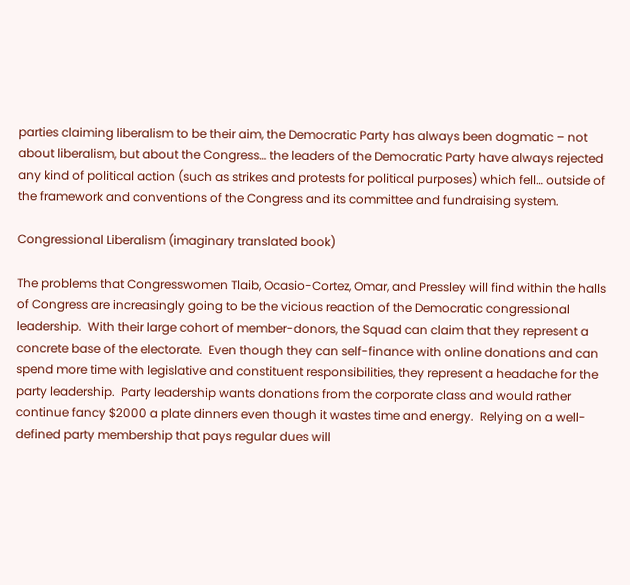parties claiming liberalism to be their aim, the Democratic Party has always been dogmatic – not about liberalism, but about the Congress… the leaders of the Democratic Party have always rejected any kind of political action (such as strikes and protests for political purposes) which fell… outside of the framework and conventions of the Congress and its committee and fundraising system.

Congressional Liberalism (imaginary translated book)

The problems that Congresswomen Tlaib, Ocasio-Cortez, Omar, and Pressley will find within the halls of Congress are increasingly going to be the vicious reaction of the Democratic congressional leadership.  With their large cohort of member-donors, the Squad can claim that they represent a concrete base of the electorate.  Even though they can self-finance with online donations and can spend more time with legislative and constituent responsibilities, they represent a headache for the party leadership.  Party leadership wants donations from the corporate class and would rather continue fancy $2000 a plate dinners even though it wastes time and energy.  Relying on a well-defined party membership that pays regular dues will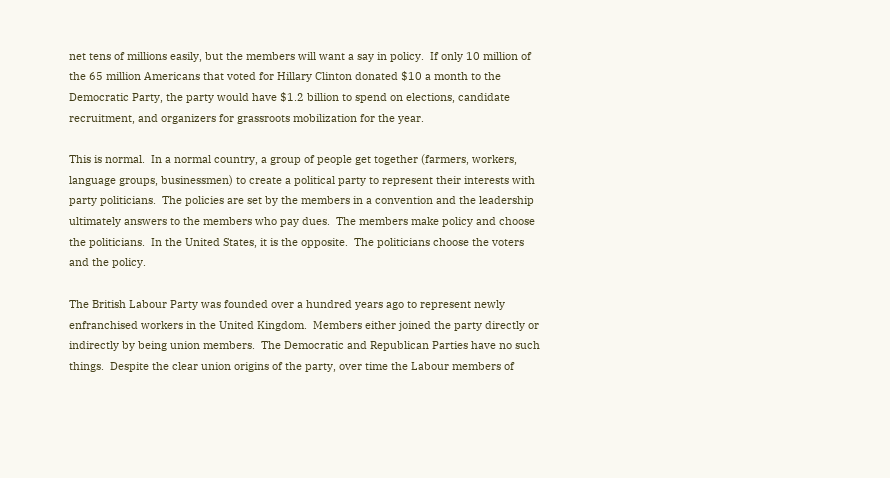net tens of millions easily, but the members will want a say in policy.  If only 10 million of the 65 million Americans that voted for Hillary Clinton donated $10 a month to the Democratic Party, the party would have $1.2 billion to spend on elections, candidate recruitment, and organizers for grassroots mobilization for the year.

This is normal.  In a normal country, a group of people get together (farmers, workers, language groups, businessmen) to create a political party to represent their interests with party politicians.  The policies are set by the members in a convention and the leadership ultimately answers to the members who pay dues.  The members make policy and choose the politicians.  In the United States, it is the opposite.  The politicians choose the voters and the policy.

The British Labour Party was founded over a hundred years ago to represent newly enfranchised workers in the United Kingdom.  Members either joined the party directly or indirectly by being union members.  The Democratic and Republican Parties have no such things.  Despite the clear union origins of the party, over time the Labour members of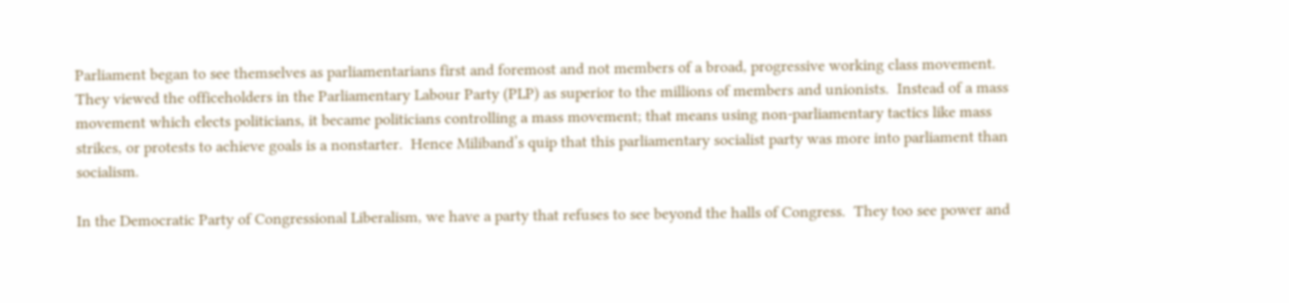Parliament began to see themselves as parliamentarians first and foremost and not members of a broad, progressive working class movement.  They viewed the officeholders in the Parliamentary Labour Party (PLP) as superior to the millions of members and unionists.  Instead of a mass movement which elects politicians, it became politicians controlling a mass movement; that means using non-parliamentary tactics like mass strikes, or protests to achieve goals is a nonstarter.  Hence Miliband’s quip that this parliamentary socialist party was more into parliament than socialism.

In the Democratic Party of Congressional Liberalism, we have a party that refuses to see beyond the halls of Congress.  They too see power and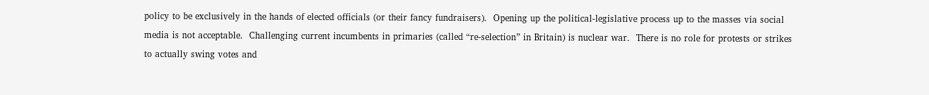policy to be exclusively in the hands of elected officials (or their fancy fundraisers).  Opening up the political-legislative process up to the masses via social media is not acceptable.  Challenging current incumbents in primaries (called “re-selection” in Britain) is nuclear war.  There is no role for protests or strikes to actually swing votes and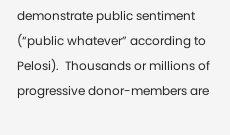demonstrate public sentiment (“public whatever” according to Pelosi).  Thousands or millions of progressive donor-members are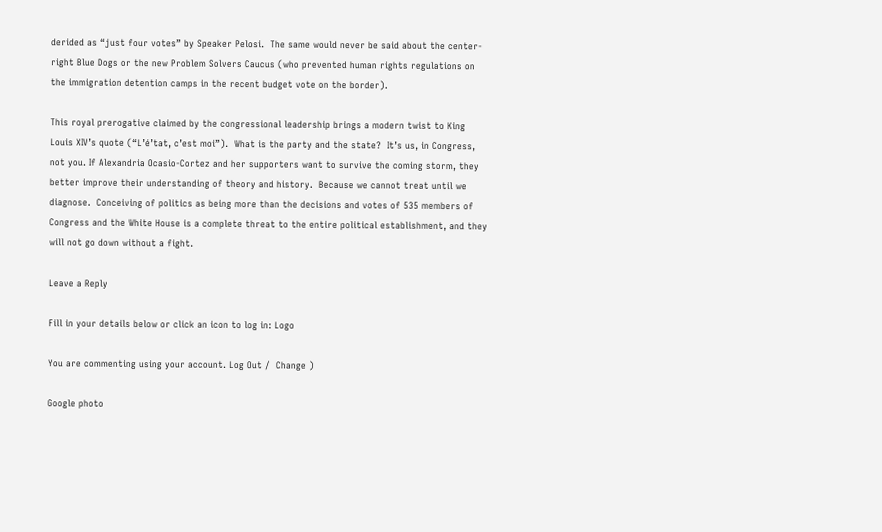derided as “just four votes” by Speaker Pelosi.  The same would never be said about the center-right Blue Dogs or the new Problem Solvers Caucus (who prevented human rights regulations on the immigration detention camps in the recent budget vote on the border).

This royal prerogative claimed by the congressional leadership brings a modern twist to King Louis XIV’s quote (“L’é’tat, c’est moi”).  What is the party and the state?  It’s us, in Congress, not you. If Alexandria Ocasio-Cortez and her supporters want to survive the coming storm, they better improve their understanding of theory and history.  Because we cannot treat until we diagnose.  Conceiving of politics as being more than the decisions and votes of 535 members of Congress and the White House is a complete threat to the entire political establishment, and they will not go down without a fight.

Leave a Reply

Fill in your details below or click an icon to log in: Logo

You are commenting using your account. Log Out /  Change )

Google photo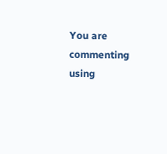You are commenting using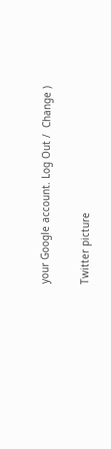your Google account. Log Out /  Change )

Twitter picture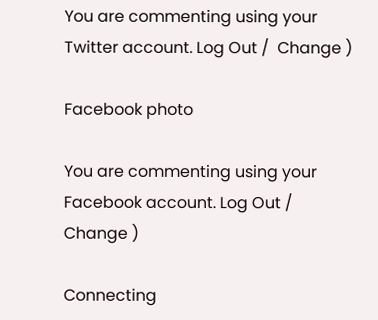You are commenting using your Twitter account. Log Out /  Change )

Facebook photo

You are commenting using your Facebook account. Log Out /  Change )

Connecting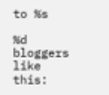to %s

%d bloggers like this: